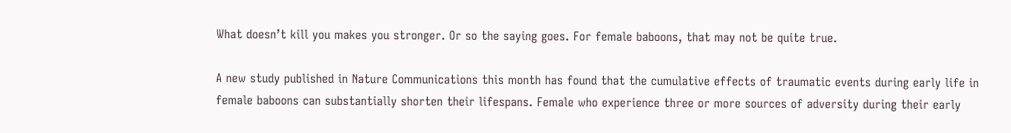What doesn’t kill you makes you stronger. Or so the saying goes. For female baboons, that may not be quite true.

A new study published in Nature Communications this month has found that the cumulative effects of traumatic events during early life in female baboons can substantially shorten their lifespans. Female who experience three or more sources of adversity during their early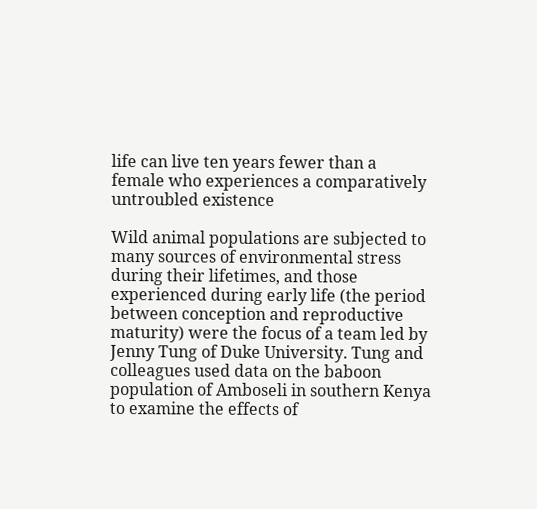life can live ten years fewer than a female who experiences a comparatively untroubled existence

Wild animal populations are subjected to many sources of environmental stress during their lifetimes, and those experienced during early life (the period between conception and reproductive maturity) were the focus of a team led by Jenny Tung of Duke University. Tung and colleagues used data on the baboon population of Amboseli in southern Kenya to examine the effects of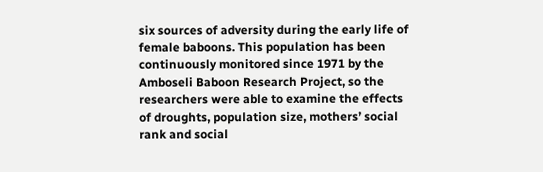six sources of adversity during the early life of female baboons. This population has been continuously monitored since 1971 by the Amboseli Baboon Research Project, so the researchers were able to examine the effects of droughts, population size, mothers’ social rank and social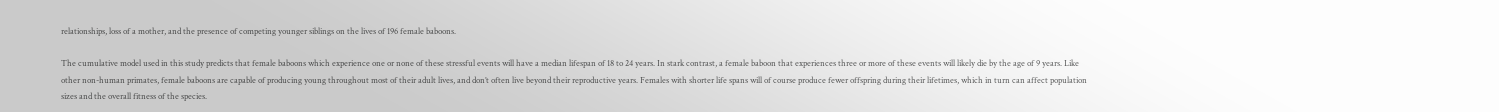relationships, loss of a mother, and the presence of competing younger siblings on the lives of 196 female baboons.

The cumulative model used in this study predicts that female baboons which experience one or none of these stressful events will have a median lifespan of 18 to 24 years. In stark contrast, a female baboon that experiences three or more of these events will likely die by the age of 9 years. Like other non-human primates, female baboons are capable of producing young throughout most of their adult lives, and don’t often live beyond their reproductive years. Females with shorter life spans will of course produce fewer offspring during their lifetimes, which in turn can affect population sizes and the overall fitness of the species.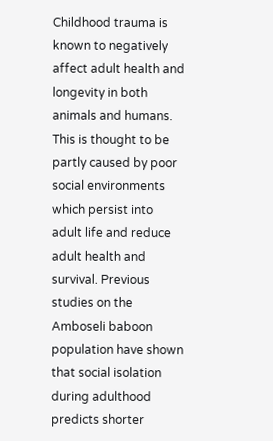Childhood trauma is known to negatively affect adult health and longevity in both animals and humans. This is thought to be partly caused by poor social environments which persist into adult life and reduce adult health and survival. Previous studies on the Amboseli baboon population have shown that social isolation during adulthood predicts shorter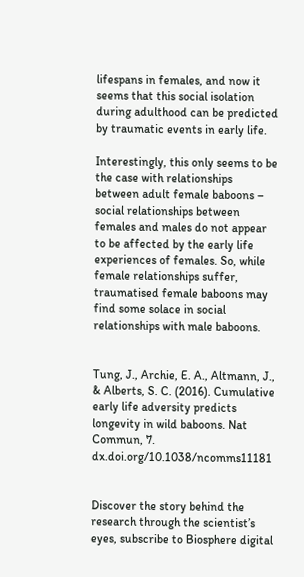lifespans in females, and now it seems that this social isolation during adulthood can be predicted by traumatic events in early life.

Interestingly, this only seems to be the case with relationships between adult female baboons – social relationships between females and males do not appear to be affected by the early life experiences of females. So, while female relationships suffer, traumatised female baboons may find some solace in social relationships with male baboons.


Tung, J., Archie, E. A., Altmann, J., & Alberts, S. C. (2016). Cumulative early life adversity predicts longevity in wild baboons. Nat Commun, 7. dx.doi.org/10.1038/ncomms11181


Discover the story behind the research through the scientist’s eyes, subscribe to Biosphere digital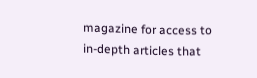magazine for access to in-depth articles that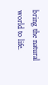bring the natural world to life.